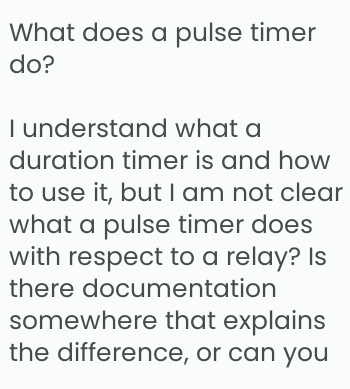What does a pulse timer do?

I understand what a duration timer is and how to use it, but I am not clear what a pulse timer does with respect to a relay? Is there documentation somewhere that explains the difference, or can you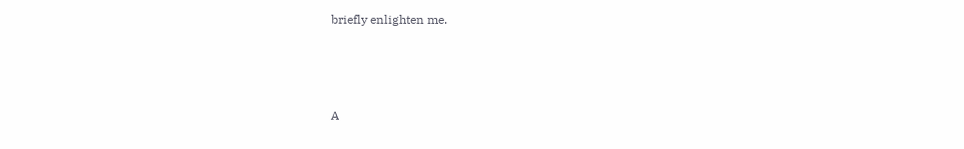briefly enlighten me.



A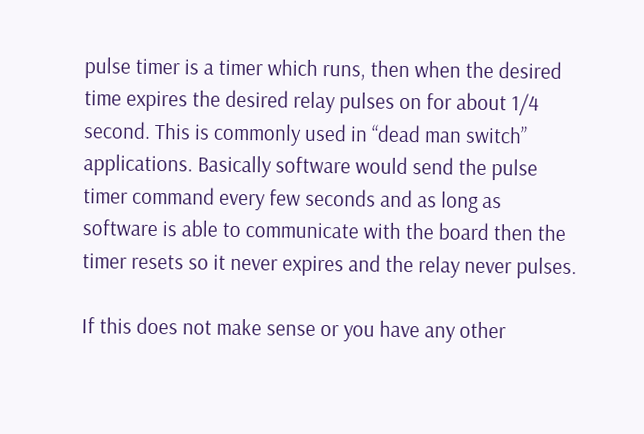pulse timer is a timer which runs, then when the desired time expires the desired relay pulses on for about 1/4 second. This is commonly used in “dead man switch” applications. Basically software would send the pulse timer command every few seconds and as long as software is able to communicate with the board then the timer resets so it never expires and the relay never pulses.

If this does not make sense or you have any other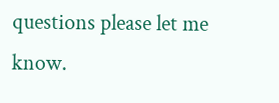questions please let me know.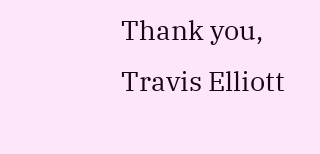Thank you,
Travis Elliott